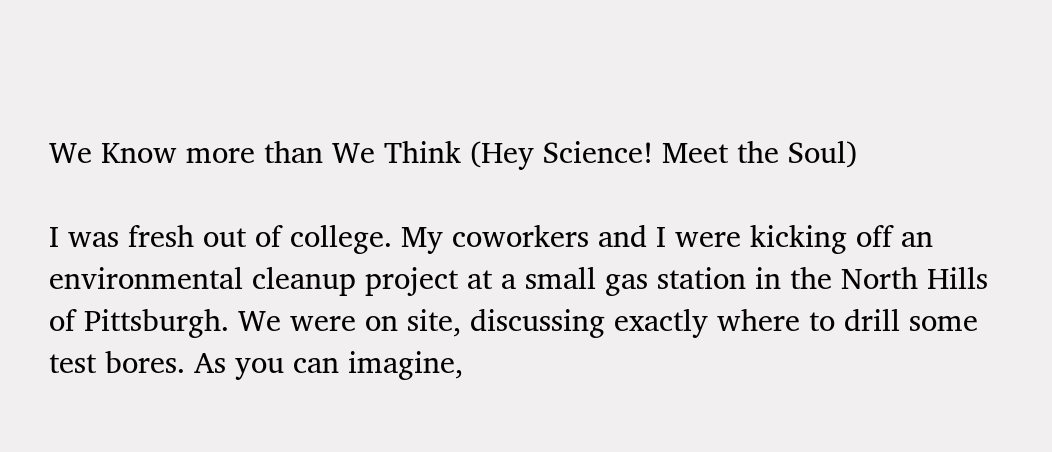We Know more than We Think (Hey Science! Meet the Soul)

I was fresh out of college. My coworkers and I were kicking off an environmental cleanup project at a small gas station in the North Hills of Pittsburgh. We were on site, discussing exactly where to drill some test bores. As you can imagine,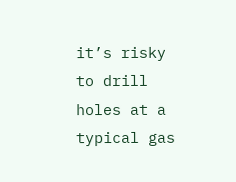it’s risky to drill holes at a typical gas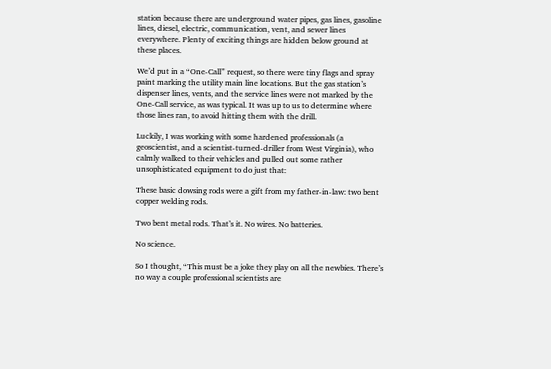station because there are underground water pipes, gas lines, gasoline lines, diesel, electric, communication, vent, and sewer lines everywhere. Plenty of exciting things are hidden below ground at these places.

We’d put in a “One-Call” request, so there were tiny flags and spray paint marking the utility main line locations. But the gas station’s dispenser lines, vents, and the service lines were not marked by the One-Call service, as was typical. It was up to us to determine where those lines ran, to avoid hitting them with the drill.

Luckily, I was working with some hardened professionals (a geoscientist, and a scientist-turned-driller from West Virginia), who calmly walked to their vehicles and pulled out some rather unsophisticated equipment to do just that:

These basic dowsing rods were a gift from my father-in-law: two bent copper welding rods.

Two bent metal rods. That’s it. No wires. No batteries.

No science.

So I thought, “This must be a joke they play on all the newbies. There’s no way a couple professional scientists are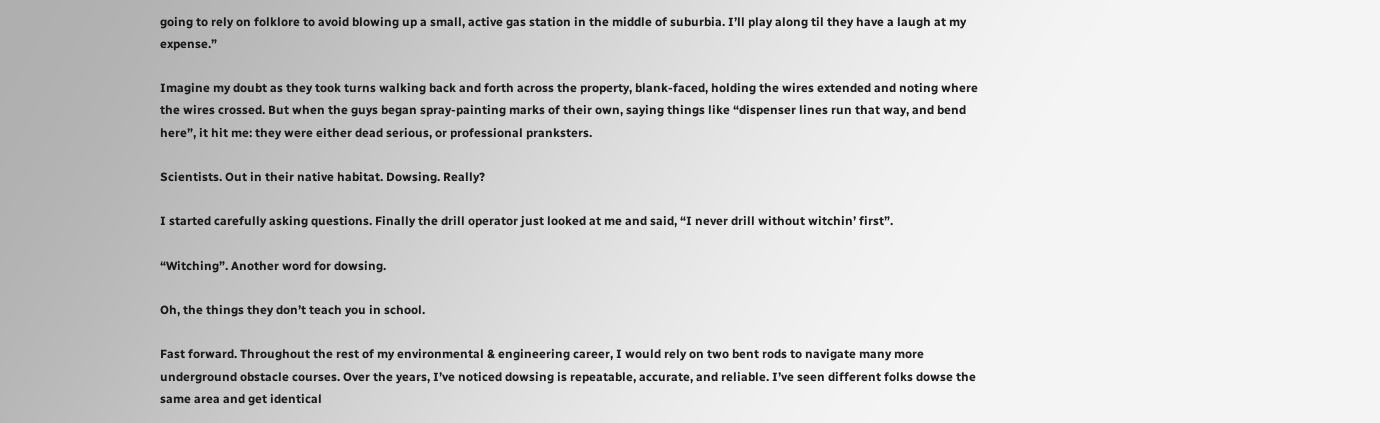going to rely on folklore to avoid blowing up a small, active gas station in the middle of suburbia. I’ll play along til they have a laugh at my expense.”

Imagine my doubt as they took turns walking back and forth across the property, blank-faced, holding the wires extended and noting where the wires crossed. But when the guys began spray-painting marks of their own, saying things like “dispenser lines run that way, and bend here”, it hit me: they were either dead serious, or professional pranksters.

Scientists. Out in their native habitat. Dowsing. Really?

I started carefully asking questions. Finally the drill operator just looked at me and said, “I never drill without witchin’ first”.

“Witching”. Another word for dowsing.

Oh, the things they don’t teach you in school.

Fast forward. Throughout the rest of my environmental & engineering career, I would rely on two bent rods to navigate many more underground obstacle courses. Over the years, I’ve noticed dowsing is repeatable, accurate, and reliable. I’ve seen different folks dowse the same area and get identical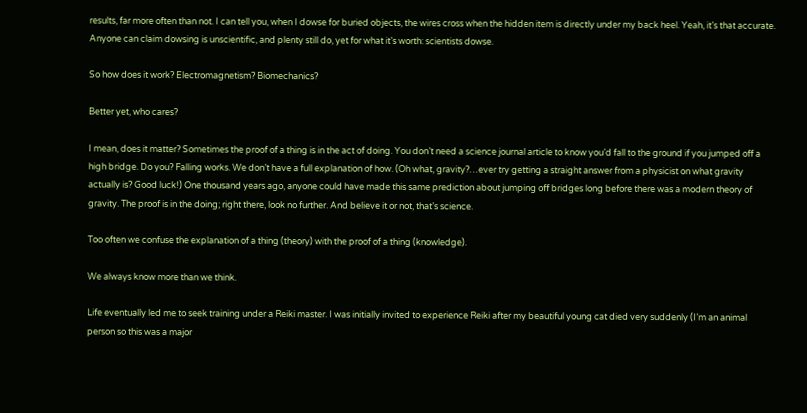results, far more often than not. I can tell you, when I dowse for buried objects, the wires cross when the hidden item is directly under my back heel. Yeah, it’s that accurate. Anyone can claim dowsing is unscientific, and plenty still do, yet for what it’s worth: scientists dowse.

So how does it work? Electromagnetism? Biomechanics?

Better yet, who cares?

I mean, does it matter? Sometimes the proof of a thing is in the act of doing. You don’t need a science journal article to know you’d fall to the ground if you jumped off a high bridge. Do you? Falling works. We don’t have a full explanation of how. (Oh what, gravity?…ever try getting a straight answer from a physicist on what gravity actually is? Good luck!) One thousand years ago, anyone could have made this same prediction about jumping off bridges long before there was a modern theory of gravity. The proof is in the doing; right there, look no further. And believe it or not, that’s science.

Too often we confuse the explanation of a thing (theory) with the proof of a thing (knowledge).

We always know more than we think.

Life eventually led me to seek training under a Reiki master. I was initially invited to experience Reiki after my beautiful young cat died very suddenly (I’m an animal person so this was a major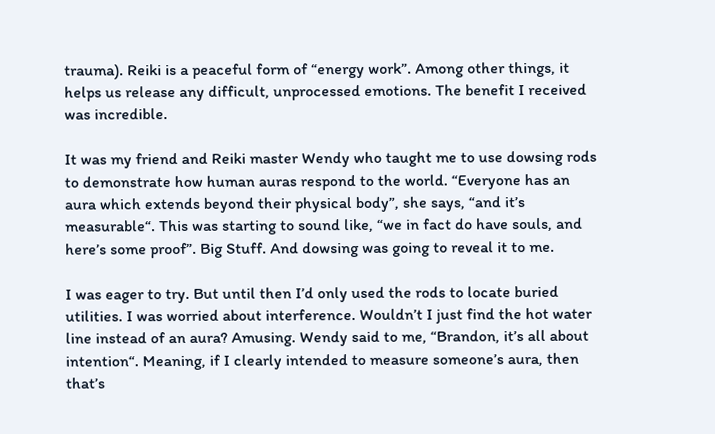trauma). Reiki is a peaceful form of “energy work”. Among other things, it helps us release any difficult, unprocessed emotions. The benefit I received was incredible.

It was my friend and Reiki master Wendy who taught me to use dowsing rods to demonstrate how human auras respond to the world. “Everyone has an aura which extends beyond their physical body”, she says, “and it’s measurable“. This was starting to sound like, “we in fact do have souls, and here’s some proof”. Big Stuff. And dowsing was going to reveal it to me.

I was eager to try. But until then I’d only used the rods to locate buried utilities. I was worried about interference. Wouldn’t I just find the hot water line instead of an aura? Amusing. Wendy said to me, “Brandon, it’s all about intention“. Meaning, if I clearly intended to measure someone’s aura, then that’s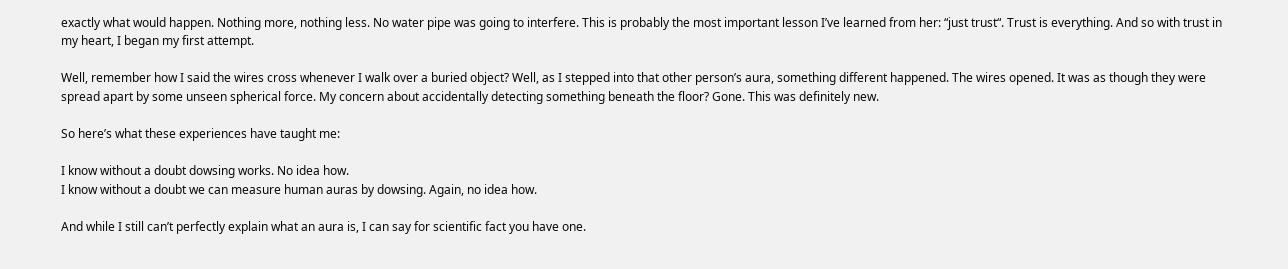exactly what would happen. Nothing more, nothing less. No water pipe was going to interfere. This is probably the most important lesson I’ve learned from her: “just trust“. Trust is everything. And so with trust in my heart, I began my first attempt.

Well, remember how I said the wires cross whenever I walk over a buried object? Well, as I stepped into that other person’s aura, something different happened. The wires opened. It was as though they were spread apart by some unseen spherical force. My concern about accidentally detecting something beneath the floor? Gone. This was definitely new.

So here’s what these experiences have taught me:

I know without a doubt dowsing works. No idea how.
I know without a doubt we can measure human auras by dowsing. Again, no idea how.

And while I still can’t perfectly explain what an aura is, I can say for scientific fact you have one.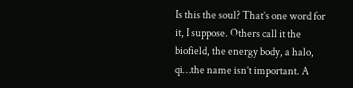Is this the soul? That’s one word for it, I suppose. Others call it the biofield, the energy body, a halo, qi…the name isn’t important. A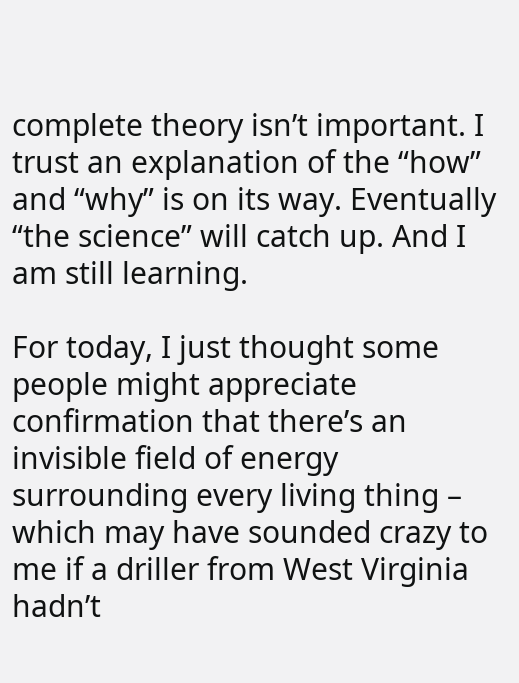complete theory isn’t important. I trust an explanation of the “how” and “why” is on its way. Eventually “the science” will catch up. And I am still learning.

For today, I just thought some people might appreciate confirmation that there’s an invisible field of energy surrounding every living thing – which may have sounded crazy to me if a driller from West Virginia hadn’t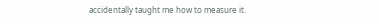accidentally taught me how to measure it.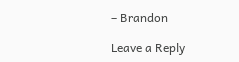– Brandon

Leave a Reply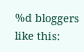%d bloggers like this: